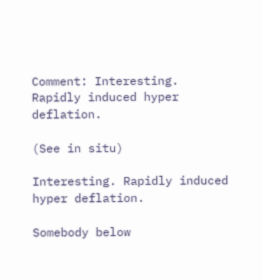Comment: Interesting. Rapidly induced hyper deflation.

(See in situ)

Interesting. Rapidly induced hyper deflation.

Somebody below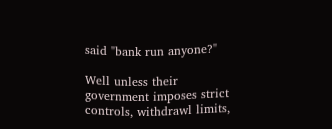said "bank run anyone?"

Well unless their government imposes strict controls, withdrawl limits,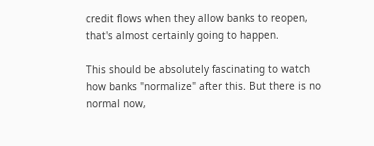credit flows when they allow banks to reopen, that's almost certainly going to happen.

This should be absolutely fascinating to watch how banks "normalize" after this. But there is no normal now,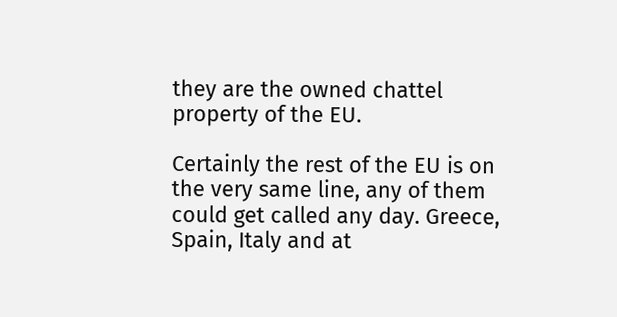they are the owned chattel property of the EU.

Certainly the rest of the EU is on the very same line, any of them could get called any day. Greece, Spain, Italy and at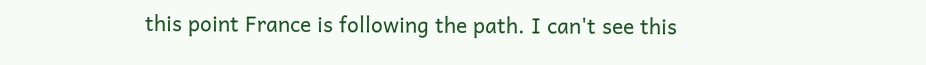this point France is following the path. I can't see this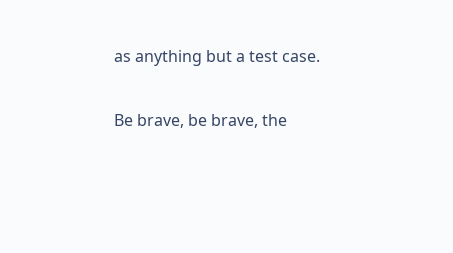as anything but a test case.

Be brave, be brave, the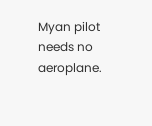Myan pilot needs no aeroplane.